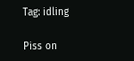Tag: idling

Piss on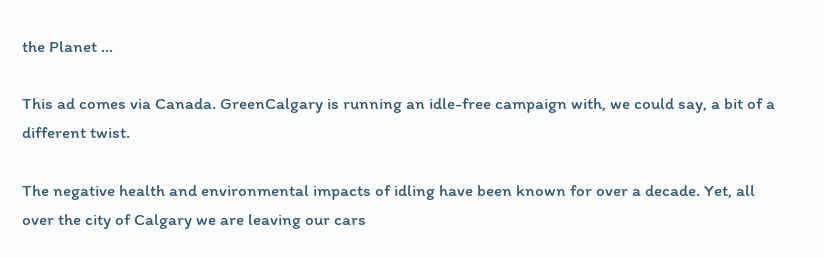the Planet …

This ad comes via Canada. GreenCalgary is running an idle-free campaign with, we could say, a bit of a different twist.

The negative health and environmental impacts of idling have been known for over a decade. Yet, all over the city of Calgary we are leaving our cars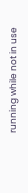running while not in use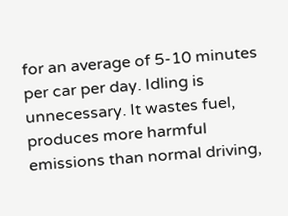for an average of 5-10 minutes per car per day. Idling is unnecessary. It wastes fuel, produces more harmful emissions than normal driving,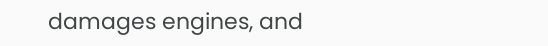damages engines, and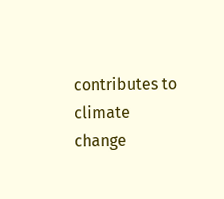contributes to climate change